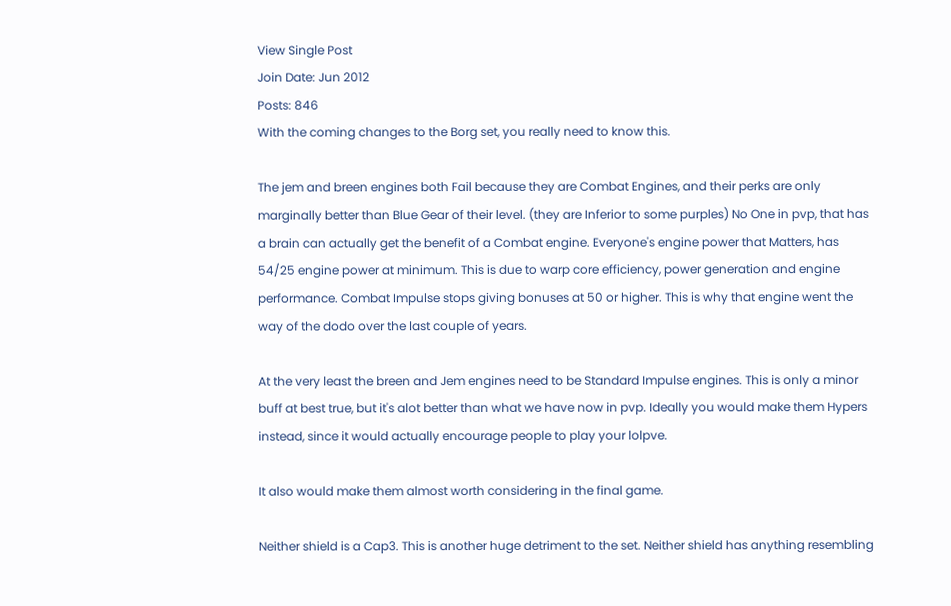View Single Post
Join Date: Jun 2012
Posts: 846
With the coming changes to the Borg set, you really need to know this.

The jem and breen engines both Fail because they are Combat Engines, and their perks are only marginally better than Blue Gear of their level. (they are Inferior to some purples) No One in pvp, that has a brain can actually get the benefit of a Combat engine. Everyone's engine power that Matters, has 54/25 engine power at minimum. This is due to warp core efficiency, power generation and engine performance. Combat Impulse stops giving bonuses at 50 or higher. This is why that engine went the way of the dodo over the last couple of years.

At the very least the breen and Jem engines need to be Standard Impulse engines. This is only a minor buff at best true, but it's alot better than what we have now in pvp. Ideally you would make them Hypers instead, since it would actually encourage people to play your lolpve.

It also would make them almost worth considering in the final game.

Neither shield is a Cap3. This is another huge detriment to the set. Neither shield has anything resembling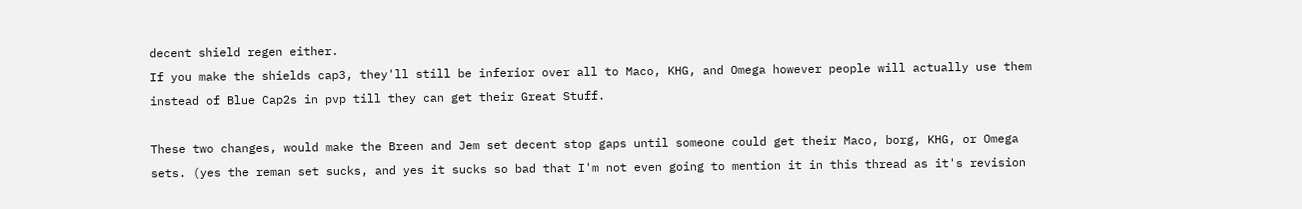decent shield regen either.
If you make the shields cap3, they'll still be inferior over all to Maco, KHG, and Omega however people will actually use them instead of Blue Cap2s in pvp till they can get their Great Stuff.

These two changes, would make the Breen and Jem set decent stop gaps until someone could get their Maco, borg, KHG, or Omega sets. (yes the reman set sucks, and yes it sucks so bad that I'm not even going to mention it in this thread as it's revision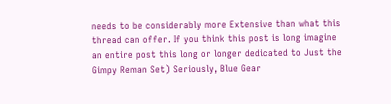needs to be considerably more Extensive than what this thread can offer. If you think this post is long imagine an entire post this long or longer dedicated to Just the Gimpy Reman Set) Seriously, Blue Gear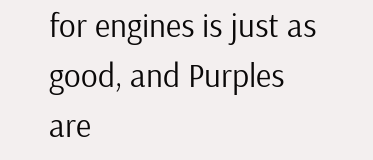for engines is just as good, and Purples are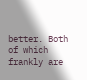better. Both of which frankly are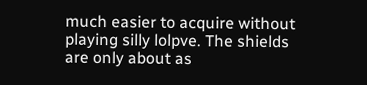much easier to acquire without playing silly lolpve. The shields are only about as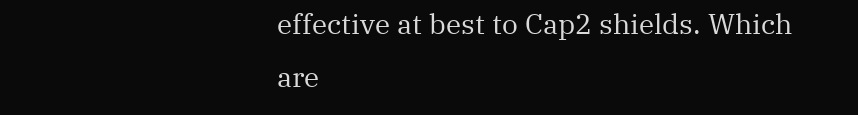effective at best to Cap2 shields. Which are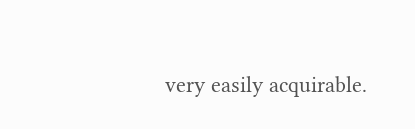very easily acquirable.